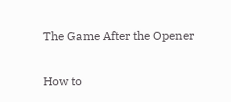The Game After the Opener

How to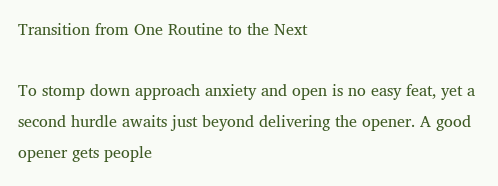Transition from One Routine to the Next

To stomp down approach anxiety and open is no easy feat, yet a second hurdle awaits just beyond delivering the opener. A good opener gets people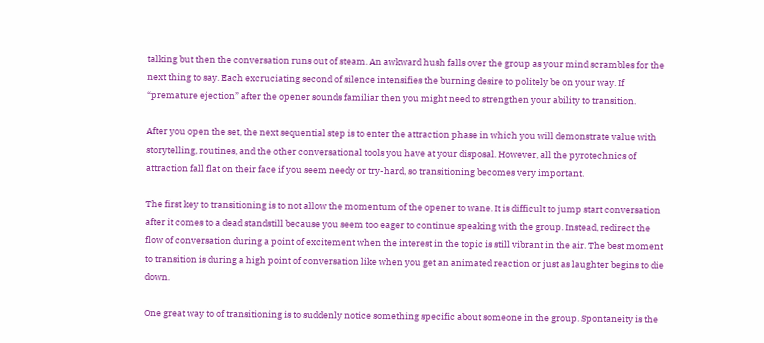talking but then the conversation runs out of steam. An awkward hush falls over the group as your mind scrambles for the next thing to say. Each excruciating second of silence intensifies the burning desire to politely be on your way. If “premature ejection” after the opener sounds familiar then you might need to strengthen your ability to transition.

After you open the set, the next sequential step is to enter the attraction phase in which you will demonstrate value with storytelling, routines, and the other conversational tools you have at your disposal. However, all the pyrotechnics of attraction fall flat on their face if you seem needy or try-hard, so transitioning becomes very important.

The first key to transitioning is to not allow the momentum of the opener to wane. It is difficult to jump start conversation after it comes to a dead standstill because you seem too eager to continue speaking with the group. Instead, redirect the flow of conversation during a point of excitement when the interest in the topic is still vibrant in the air. The best moment to transition is during a high point of conversation like when you get an animated reaction or just as laughter begins to die down.

One great way to of transitioning is to suddenly notice something specific about someone in the group. Spontaneity is the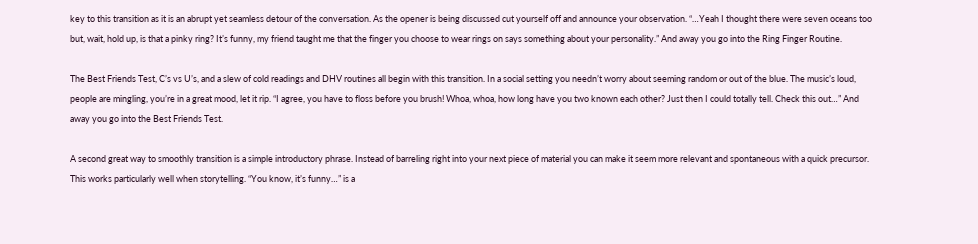key to this transition as it is an abrupt yet seamless detour of the conversation. As the opener is being discussed cut yourself off and announce your observation. “…Yeah I thought there were seven oceans too but, wait, hold up, is that a pinky ring? It’s funny, my friend taught me that the finger you choose to wear rings on says something about your personality.” And away you go into the Ring Finger Routine.

The Best Friends Test, C’s vs U’s, and a slew of cold readings and DHV routines all begin with this transition. In a social setting you needn’t worry about seeming random or out of the blue. The music’s loud, people are mingling, you’re in a great mood, let it rip. “I agree, you have to floss before you brush! Whoa, whoa, how long have you two known each other? Just then I could totally tell. Check this out…” And away you go into the Best Friends Test.

A second great way to smoothly transition is a simple introductory phrase. Instead of barreling right into your next piece of material you can make it seem more relevant and spontaneous with a quick precursor. This works particularly well when storytelling. “You know, it’s funny…” is a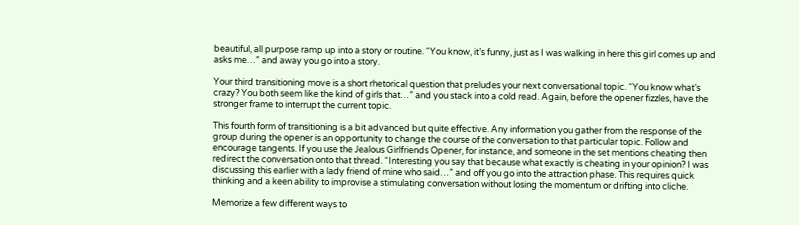beautiful, all purpose ramp up into a story or routine. “You know, it’s funny, just as I was walking in here this girl comes up and asks me…” and away you go into a story.

Your third transitioning move is a short rhetorical question that preludes your next conversational topic. “You know what’s crazy? You both seem like the kind of girls that…” and you stack into a cold read. Again, before the opener fizzles, have the stronger frame to interrupt the current topic.

This fourth form of transitioning is a bit advanced but quite effective. Any information you gather from the response of the group during the opener is an opportunity to change the course of the conversation to that particular topic. Follow and encourage tangents. If you use the Jealous Girlfriends Opener, for instance, and someone in the set mentions cheating then redirect the conversation onto that thread. “Interesting you say that because what exactly is cheating in your opinion? I was discussing this earlier with a lady friend of mine who said…” and off you go into the attraction phase. This requires quick thinking and a keen ability to improvise a stimulating conversation without losing the momentum or drifting into cliche.

Memorize a few different ways to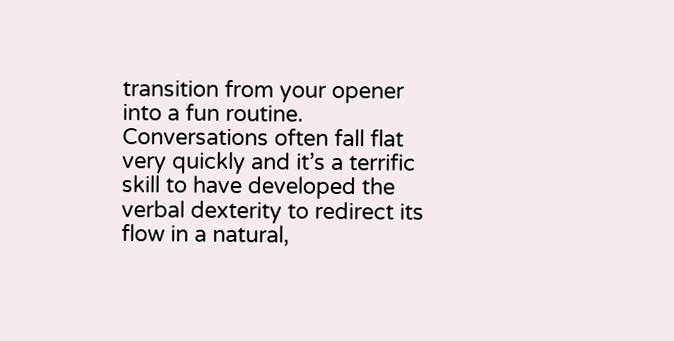transition from your opener into a fun routine. Conversations often fall flat very quickly and it’s a terrific skill to have developed the verbal dexterity to redirect its flow in a natural,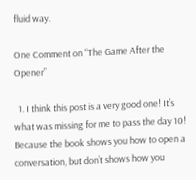fluid way.

One Comment on “The Game After the Opener”

  1. I think this post is a very good one! It’s what was missing for me to pass the day 10! Because the book shows you how to open a conversation, but don’t shows how you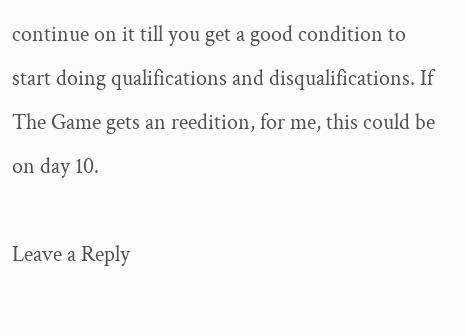continue on it till you get a good condition to start doing qualifications and disqualifications. If The Game gets an reedition, for me, this could be on day 10.

Leave a Reply